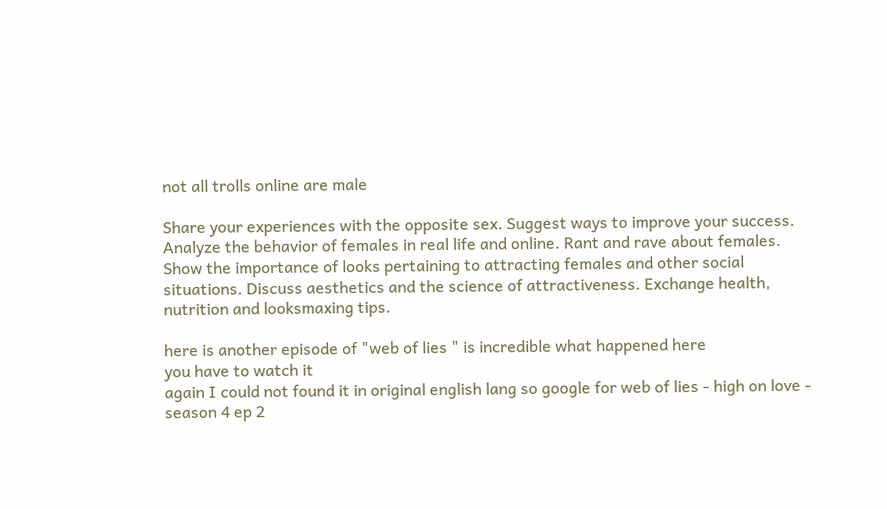not all trolls online are male

Share your experiences with the opposite sex. Suggest ways to improve your success. Analyze the behavior of females in real life and online. Rant and rave about females. Show the importance of looks pertaining to attracting females and other social situations. Discuss aesthetics and the science of attractiveness. Exchange health, nutrition and looksmaxing tips.

here is another episode of "web of lies " is incredible what happened here
you have to watch it
again I could not found it in original english lang so google for web of lies - high on love - season 4 ep 2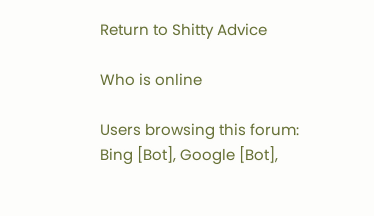Return to Shitty Advice

Who is online

Users browsing this forum: Bing [Bot], Google [Bot],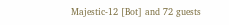Majestic-12 [Bot] and 72 guests